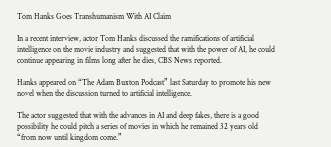Tom Hanks Goes Transhumanism With AI Claim

In a recent interview, actor Tom Hanks discussed the ramifications of artificial intelligence on the movie industry and suggested that with the power of AI, he could continue appearing in films long after he dies, CBS News reported.

Hanks appeared on “The Adam Buxton Podcast” last Saturday to promote his new novel when the discussion turned to artificial intelligence.

The actor suggested that with the advances in AI and deep fakes, there is a good possibility he could pitch a series of movies in which he remained 32 years old “from now until kingdom come.”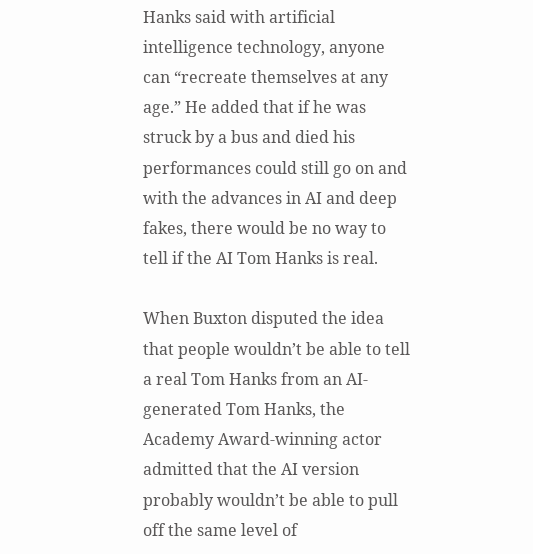Hanks said with artificial intelligence technology, anyone can “recreate themselves at any age.” He added that if he was struck by a bus and died his performances could still go on and with the advances in AI and deep fakes, there would be no way to tell if the AI Tom Hanks is real.

When Buxton disputed the idea that people wouldn’t be able to tell a real Tom Hanks from an AI-generated Tom Hanks, the Academy Award-winning actor admitted that the AI version probably wouldn’t be able to pull off the same level of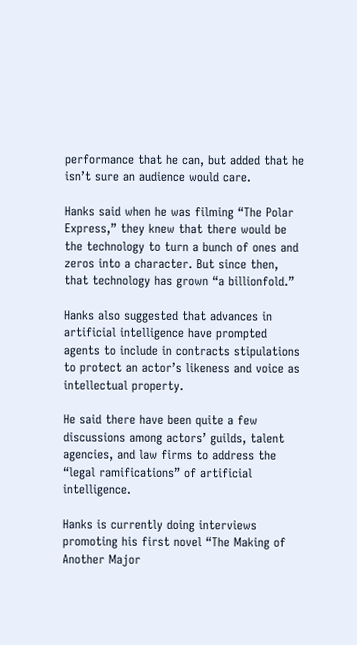performance that he can, but added that he isn’t sure an audience would care.

Hanks said when he was filming “The Polar Express,” they knew that there would be the technology to turn a bunch of ones and zeros into a character. But since then, that technology has grown “a billionfold.”

Hanks also suggested that advances in artificial intelligence have prompted agents to include in contracts stipulations to protect an actor’s likeness and voice as intellectual property.

He said there have been quite a few discussions among actors’ guilds, talent agencies, and law firms to address the “legal ramifications” of artificial intelligence.

Hanks is currently doing interviews promoting his first novel “The Making of Another Major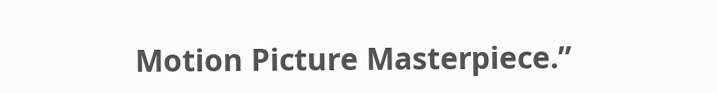Motion Picture Masterpiece.”